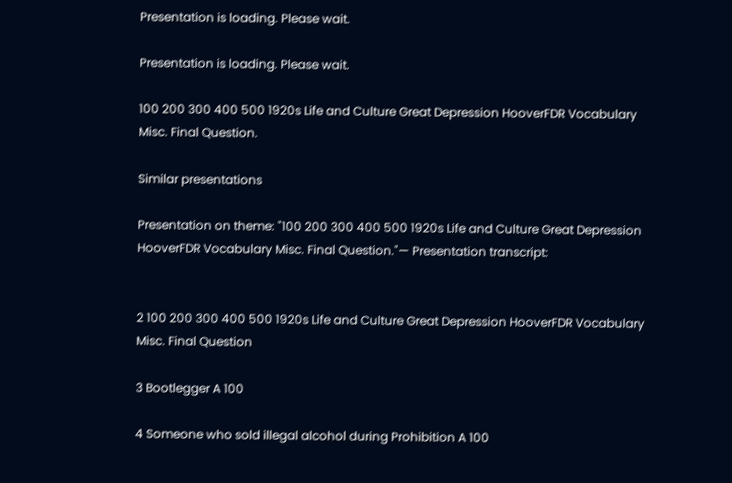Presentation is loading. Please wait.

Presentation is loading. Please wait.

100 200 300 400 500 1920s Life and Culture Great Depression HooverFDR Vocabulary Misc. Final Question.

Similar presentations

Presentation on theme: "100 200 300 400 500 1920s Life and Culture Great Depression HooverFDR Vocabulary Misc. Final Question."— Presentation transcript:


2 100 200 300 400 500 1920s Life and Culture Great Depression HooverFDR Vocabulary Misc. Final Question

3 Bootlegger A 100

4 Someone who sold illegal alcohol during Prohibition A 100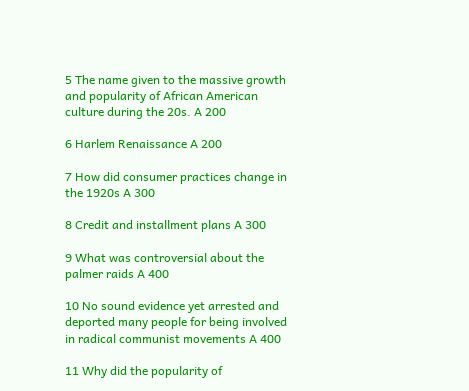5 The name given to the massive growth and popularity of African American culture during the 20s. A 200

6 Harlem Renaissance A 200

7 How did consumer practices change in the 1920s A 300

8 Credit and installment plans A 300

9 What was controversial about the palmer raids A 400

10 No sound evidence yet arrested and deported many people for being involved in radical communist movements A 400

11 Why did the popularity of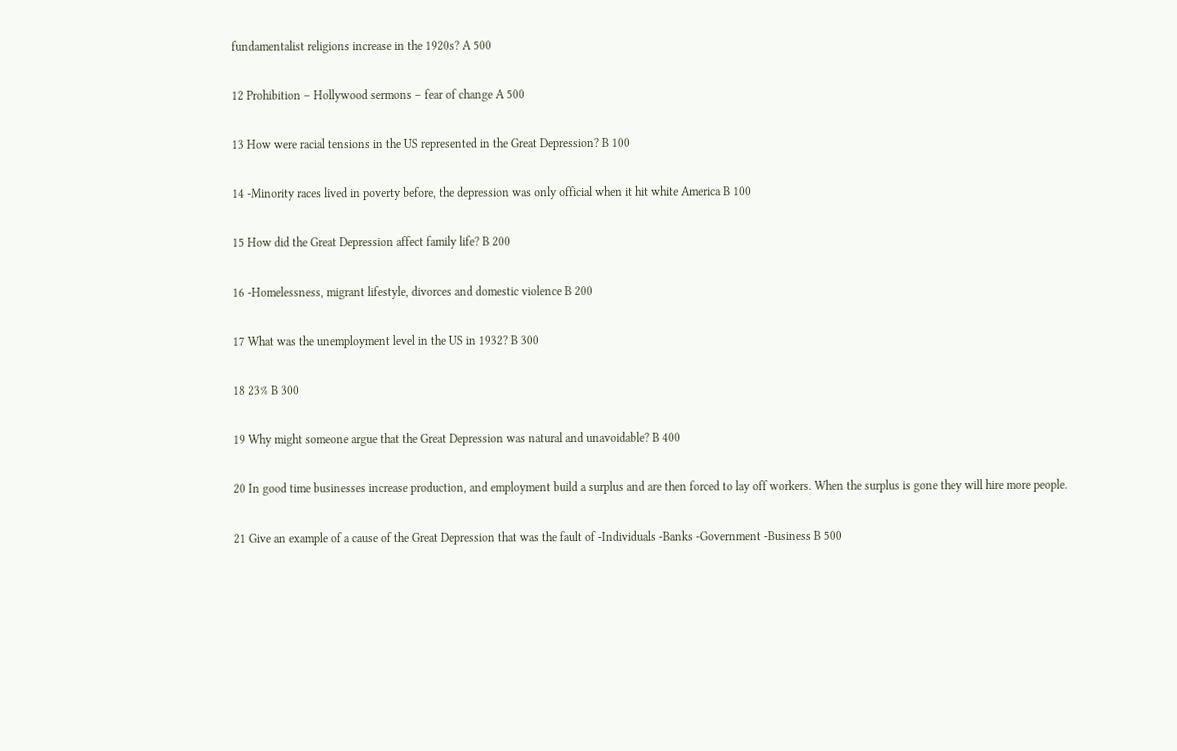fundamentalist religions increase in the 1920s? A 500

12 Prohibition – Hollywood sermons – fear of change A 500

13 How were racial tensions in the US represented in the Great Depression? B 100

14 -Minority races lived in poverty before, the depression was only official when it hit white America B 100

15 How did the Great Depression affect family life? B 200

16 -Homelessness, migrant lifestyle, divorces and domestic violence B 200

17 What was the unemployment level in the US in 1932? B 300

18 23% B 300

19 Why might someone argue that the Great Depression was natural and unavoidable? B 400

20 In good time businesses increase production, and employment build a surplus and are then forced to lay off workers. When the surplus is gone they will hire more people.

21 Give an example of a cause of the Great Depression that was the fault of -Individuals -Banks -Government -Business B 500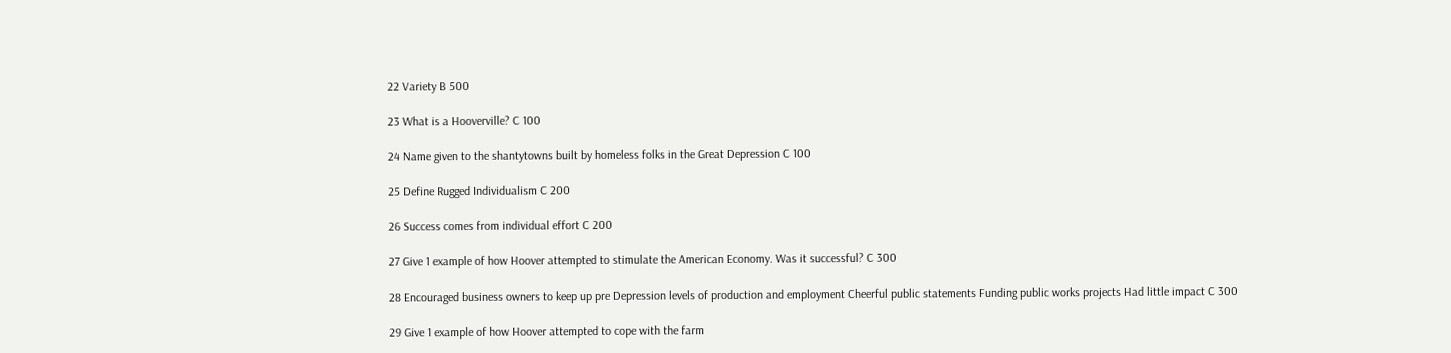22 Variety B 500

23 What is a Hooverville? C 100

24 Name given to the shantytowns built by homeless folks in the Great Depression C 100

25 Define Rugged Individualism C 200

26 Success comes from individual effort C 200

27 Give 1 example of how Hoover attempted to stimulate the American Economy. Was it successful? C 300

28 Encouraged business owners to keep up pre Depression levels of production and employment Cheerful public statements Funding public works projects Had little impact C 300

29 Give 1 example of how Hoover attempted to cope with the farm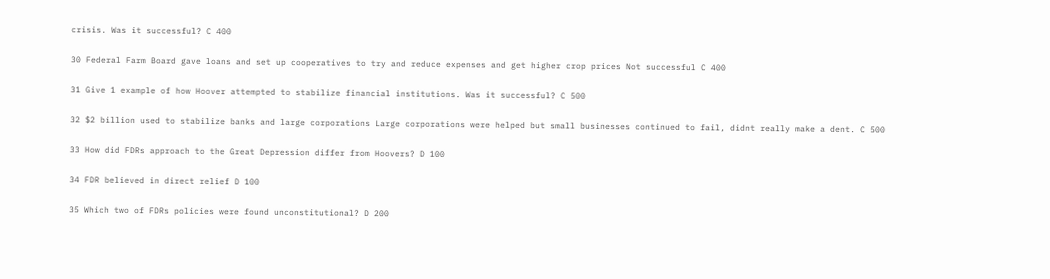crisis. Was it successful? C 400

30 Federal Farm Board gave loans and set up cooperatives to try and reduce expenses and get higher crop prices Not successful C 400

31 Give 1 example of how Hoover attempted to stabilize financial institutions. Was it successful? C 500

32 $2 billion used to stabilize banks and large corporations Large corporations were helped but small businesses continued to fail, didnt really make a dent. C 500

33 How did FDRs approach to the Great Depression differ from Hoovers? D 100

34 FDR believed in direct relief D 100

35 Which two of FDRs policies were found unconstitutional? D 200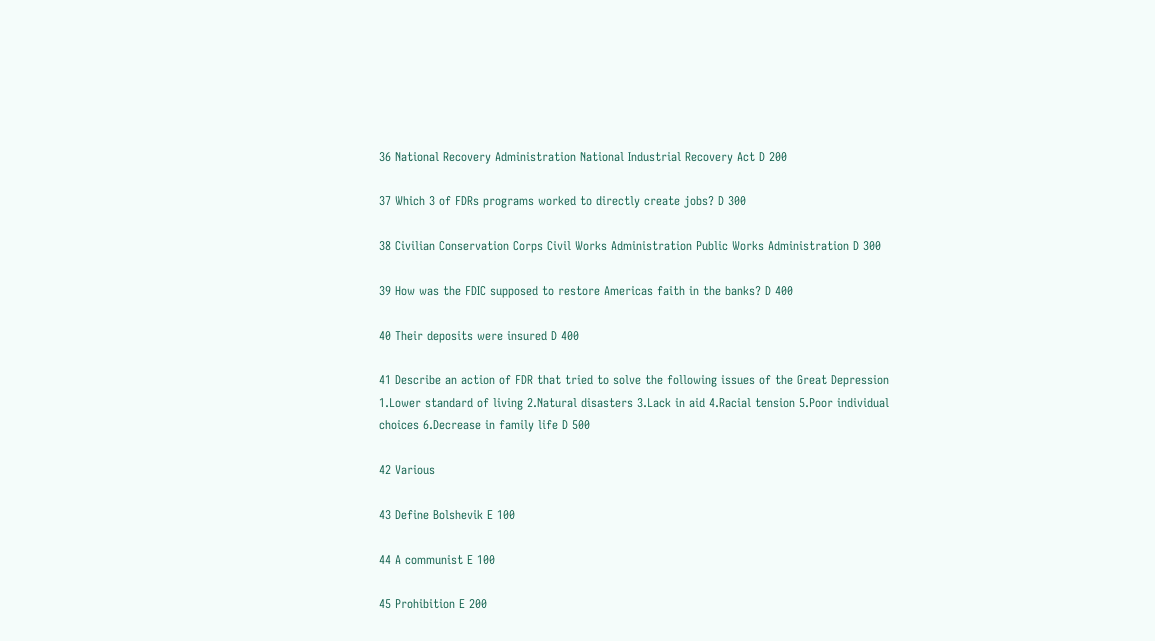36 National Recovery Administration National Industrial Recovery Act D 200

37 Which 3 of FDRs programs worked to directly create jobs? D 300

38 Civilian Conservation Corps Civil Works Administration Public Works Administration D 300

39 How was the FDIC supposed to restore Americas faith in the banks? D 400

40 Their deposits were insured D 400

41 Describe an action of FDR that tried to solve the following issues of the Great Depression 1.Lower standard of living 2.Natural disasters 3.Lack in aid 4.Racial tension 5.Poor individual choices 6.Decrease in family life D 500

42 Various

43 Define Bolshevik E 100

44 A communist E 100

45 Prohibition E 200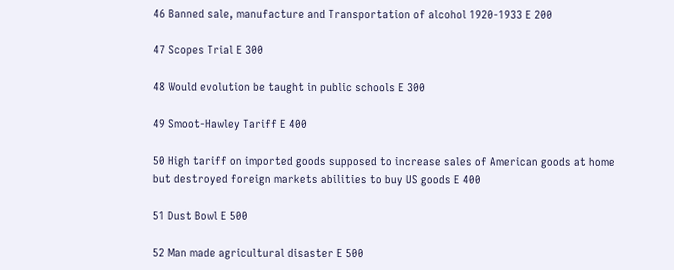46 Banned sale, manufacture and Transportation of alcohol 1920-1933 E 200

47 Scopes Trial E 300

48 Would evolution be taught in public schools E 300

49 Smoot-Hawley Tariff E 400

50 High tariff on imported goods supposed to increase sales of American goods at home but destroyed foreign markets abilities to buy US goods E 400

51 Dust Bowl E 500

52 Man made agricultural disaster E 500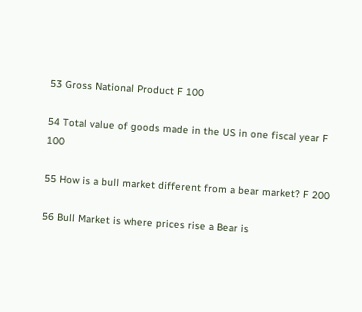53 Gross National Product F 100

54 Total value of goods made in the US in one fiscal year F 100

55 How is a bull market different from a bear market? F 200

56 Bull Market is where prices rise a Bear is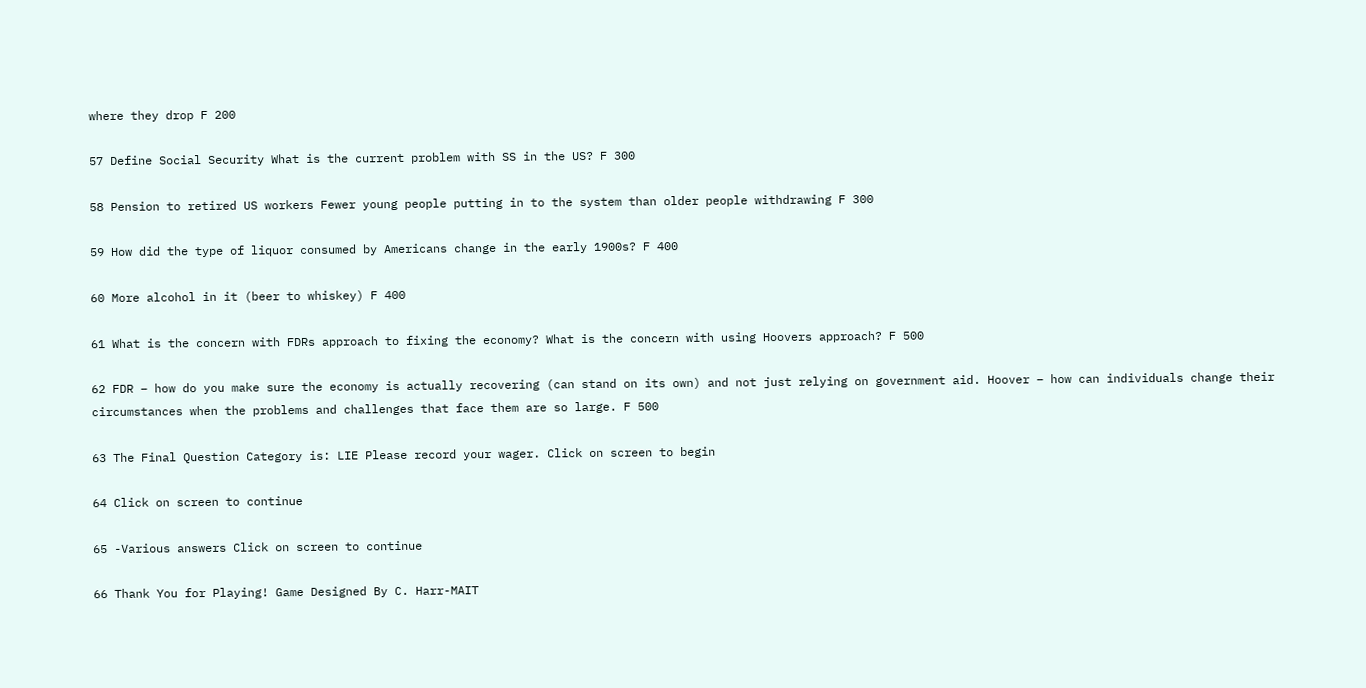where they drop F 200

57 Define Social Security What is the current problem with SS in the US? F 300

58 Pension to retired US workers Fewer young people putting in to the system than older people withdrawing F 300

59 How did the type of liquor consumed by Americans change in the early 1900s? F 400

60 More alcohol in it (beer to whiskey) F 400

61 What is the concern with FDRs approach to fixing the economy? What is the concern with using Hoovers approach? F 500

62 FDR – how do you make sure the economy is actually recovering (can stand on its own) and not just relying on government aid. Hoover – how can individuals change their circumstances when the problems and challenges that face them are so large. F 500

63 The Final Question Category is: LIE Please record your wager. Click on screen to begin

64 Click on screen to continue

65 -Various answers Click on screen to continue

66 Thank You for Playing! Game Designed By C. Harr-MAIT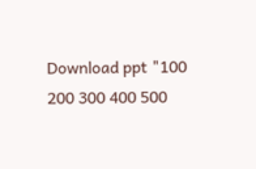Download ppt "100 200 300 400 500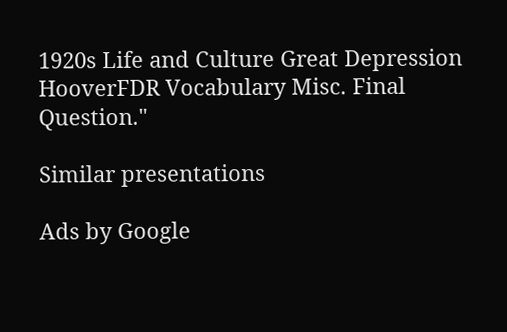1920s Life and Culture Great Depression HooverFDR Vocabulary Misc. Final Question."

Similar presentations

Ads by Google